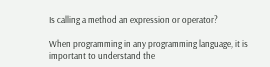Is calling a method an expression or operator?

When programming in any programming language, it is important to understand the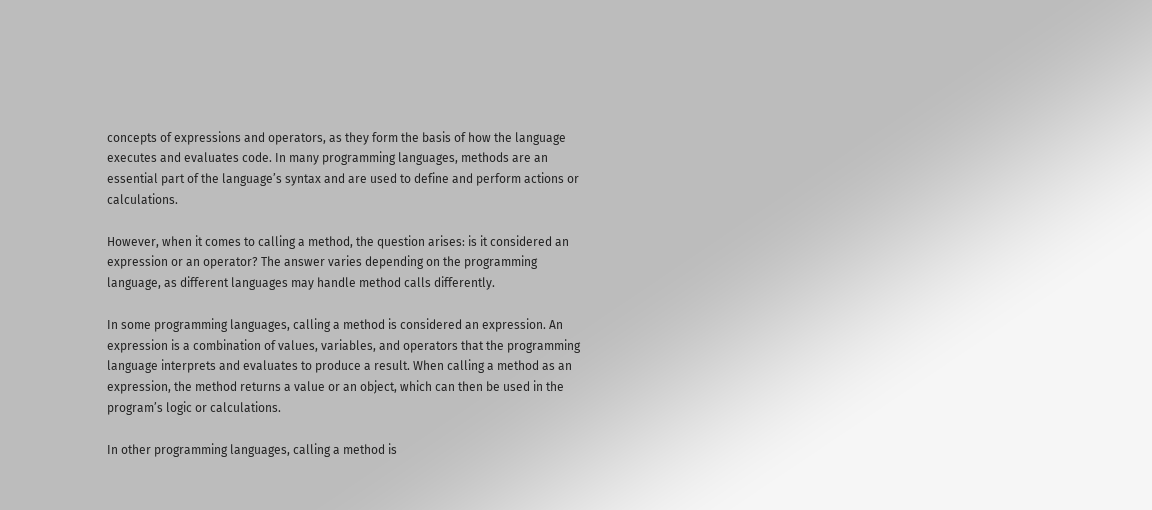concepts of expressions and operators, as they form the basis of how the language executes and evaluates code. In many programming languages, methods are an essential part of the language’s syntax and are used to define and perform actions or calculations.

However, when it comes to calling a method, the question arises: is it considered an expression or an operator? The answer varies depending on the programming language, as different languages may handle method calls differently.

In some programming languages, calling a method is considered an expression. An expression is a combination of values, variables, and operators that the programming language interprets and evaluates to produce a result. When calling a method as an expression, the method returns a value or an object, which can then be used in the program’s logic or calculations.

In other programming languages, calling a method is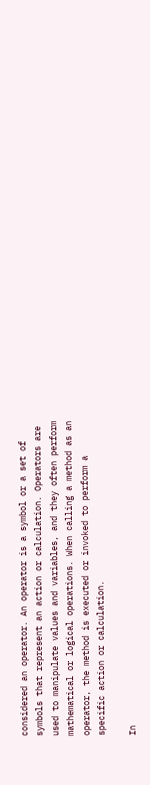considered an operator. An operator is a symbol or a set of symbols that represent an action or calculation. Operators are used to manipulate values and variables, and they often perform mathematical or logical operations. When calling a method as an operator, the method is executed or invoked to perform a specific action or calculation.

In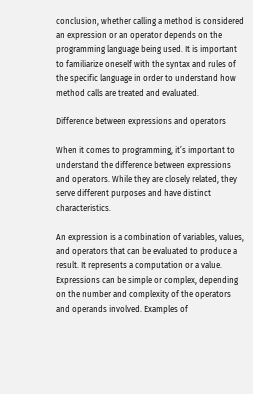conclusion, whether calling a method is considered an expression or an operator depends on the programming language being used. It is important to familiarize oneself with the syntax and rules of the specific language in order to understand how method calls are treated and evaluated.

Difference between expressions and operators

When it comes to programming, it’s important to understand the difference between expressions and operators. While they are closely related, they serve different purposes and have distinct characteristics.

An expression is a combination of variables, values, and operators that can be evaluated to produce a result. It represents a computation or a value. Expressions can be simple or complex, depending on the number and complexity of the operators and operands involved. Examples of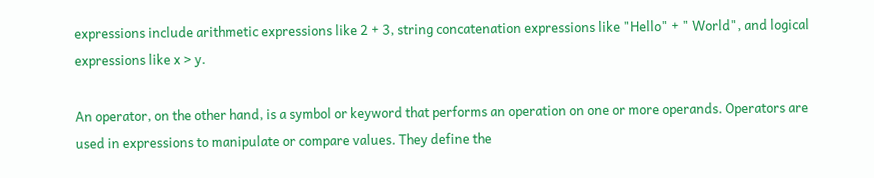expressions include arithmetic expressions like 2 + 3, string concatenation expressions like "Hello" + " World", and logical expressions like x > y.

An operator, on the other hand, is a symbol or keyword that performs an operation on one or more operands. Operators are used in expressions to manipulate or compare values. They define the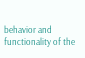behavior and functionality of the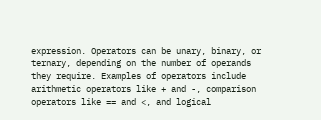expression. Operators can be unary, binary, or ternary, depending on the number of operands they require. Examples of operators include arithmetic operators like + and -, comparison operators like == and <, and logical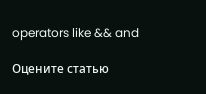operators like && and

Оцените статью